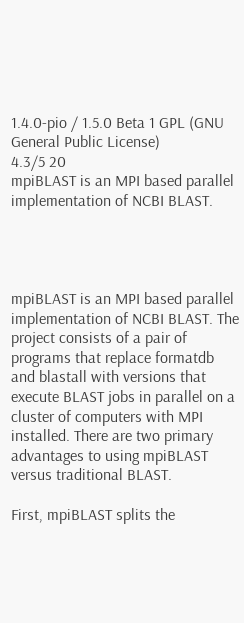1.4.0-pio / 1.5.0 Beta 1 GPL (GNU General Public License)
4.3/5 20
mpiBLAST is an MPI based parallel implementation of NCBI BLAST.




mpiBLAST is an MPI based parallel implementation of NCBI BLAST. The project consists of a pair of programs that replace formatdb and blastall with versions that execute BLAST jobs in parallel on a cluster of computers with MPI installed. There are two primary advantages to using mpiBLAST versus traditional BLAST.

First, mpiBLAST splits the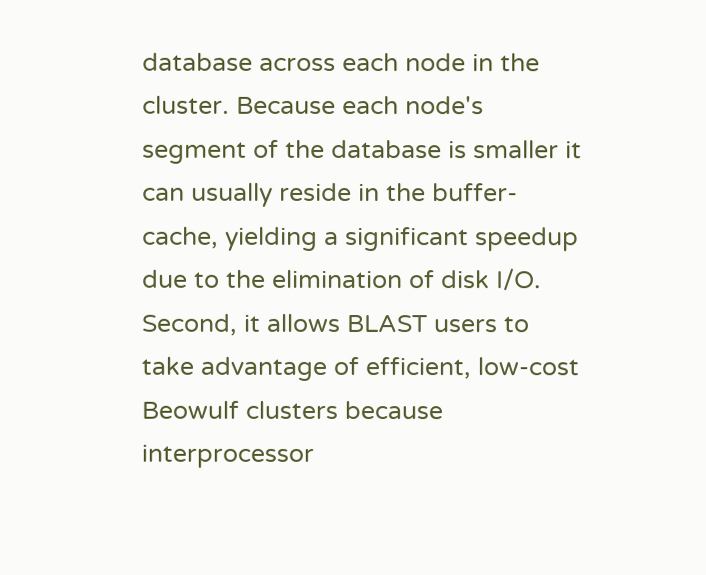database across each node in the cluster. Because each node's segment of the database is smaller it can usually reside in the buffer-cache, yielding a significant speedup due to the elimination of disk I/O. Second, it allows BLAST users to take advantage of efficient, low-cost Beowulf clusters because interprocessor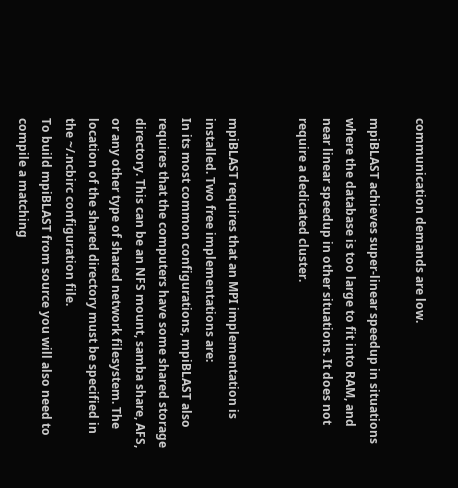communication demands are low.

mpiBLAST achieves super-linear speedup in situations where the database is too large to fit into RAM, and near linear speedup in other situations. It does not require a dedicated cluster.


mpiBLAST requires that an MPI implementation is installed. Two free implementations are:
In its most common configurations, mpiBLAST also requires that the computers have some shared storage directory. This can be an NFS mount, samba share, AFS, or any other type of shared network filesystem. The location of the shared directory must be specified in the ~/.ncbirc configuration file.
To build mpiBLAST from source you will also need to compile a matching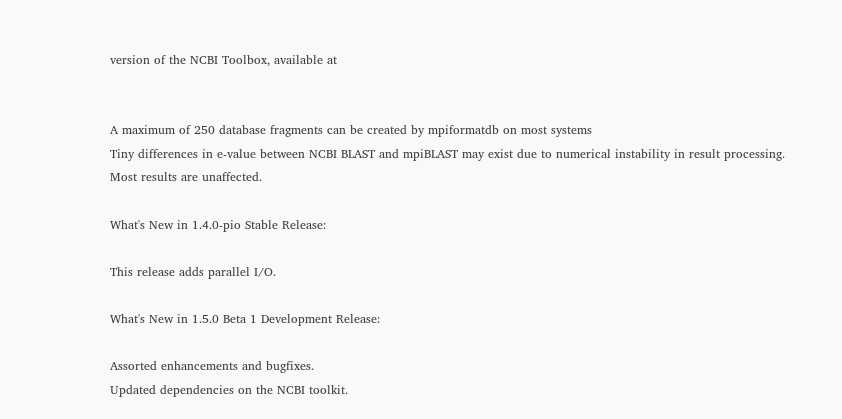version of the NCBI Toolbox, available at


A maximum of 250 database fragments can be created by mpiformatdb on most systems
Tiny differences in e-value between NCBI BLAST and mpiBLAST may exist due to numerical instability in result processing. Most results are unaffected.

What's New in 1.4.0-pio Stable Release:

This release adds parallel I/O.

What's New in 1.5.0 Beta 1 Development Release:

Assorted enhancements and bugfixes.
Updated dependencies on the NCBI toolkit.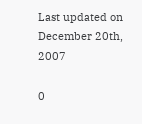Last updated on December 20th, 2007

0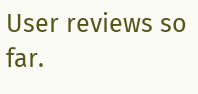User reviews so far.